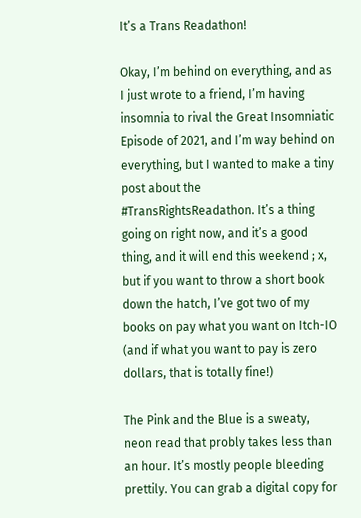It’s a Trans Readathon!

Okay, I’m behind on everything, and as I just wrote to a friend, I’m having insomnia to rival the Great Insomniatic Episode of 2021, and I’m way behind on everything, but I wanted to make a tiny post about the #TransRightsReadathon. It’s a thing going on right now, and it’s a good thing, and it will end this weekend ; x, but if you want to throw a short book down the hatch, I’ve got two of my books on pay what you want on Itch-IO (and if what you want to pay is zero dollars, that is totally fine!)

The Pink and the Blue is a sweaty, neon read that probly takes less than an hour. It’s mostly people bleeding prettily. You can grab a digital copy for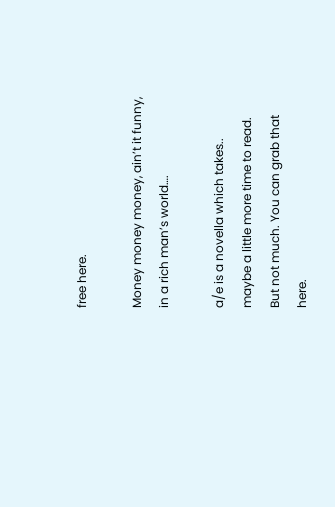free here.

Money money money, ain’t it funny, in a rich man’s world….

a/e is a novella which takes.. maybe a little more time to read. But not much. You can grab that here.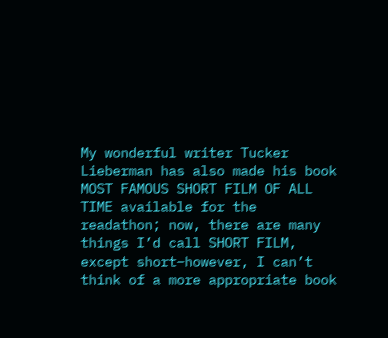My wonderful writer Tucker Lieberman has also made his book MOST FAMOUS SHORT FILM OF ALL TIME available for the readathon; now, there are many things I’d call SHORT FILM, except short–however, I can’t think of a more appropriate book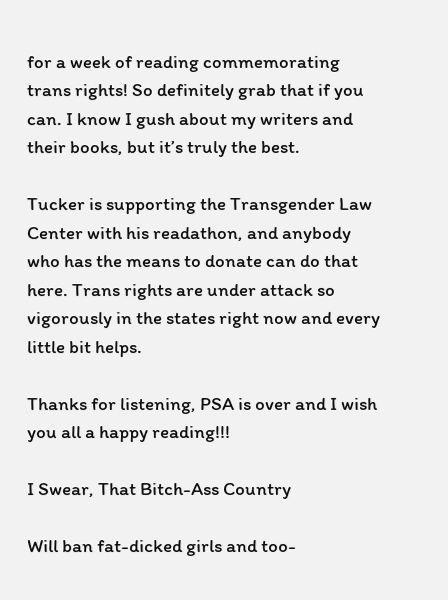for a week of reading commemorating trans rights! So definitely grab that if you can. I know I gush about my writers and their books, but it’s truly the best.

Tucker is supporting the Transgender Law Center with his readathon, and anybody who has the means to donate can do that here. Trans rights are under attack so vigorously in the states right now and every little bit helps.

Thanks for listening, PSA is over and I wish you all a happy reading!!!

I Swear, That Bitch-Ass Country

Will ban fat-dicked girls and too-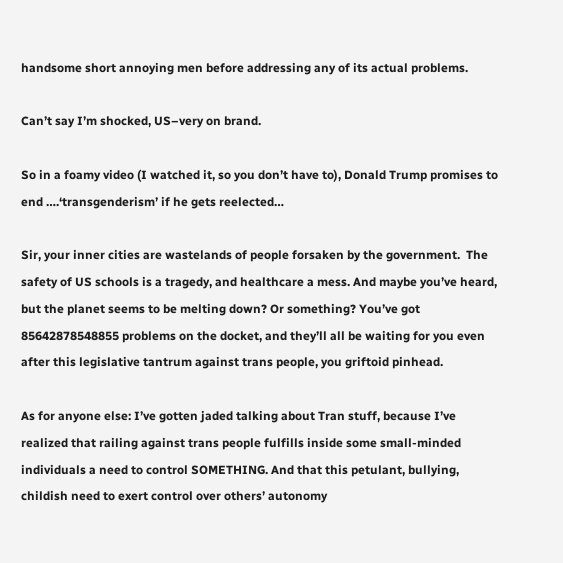handsome short annoying men before addressing any of its actual problems.

Can’t say I’m shocked, US–very on brand.

So in a foamy video (I watched it, so you don’t have to), Donald Trump promises to end ….‘transgenderism’ if he gets reelected…

Sir, your inner cities are wastelands of people forsaken by the government.  The safety of US schools is a tragedy, and healthcare a mess. And maybe you’ve heard, but the planet seems to be melting down? Or something? You’ve got 85642878548855 problems on the docket, and they’ll all be waiting for you even after this legislative tantrum against trans people, you griftoid pinhead.

As for anyone else: I’ve gotten jaded talking about Tran stuff, because I’ve realized that railing against trans people fulfills inside some small-minded individuals a need to control SOMETHING. And that this petulant, bullying, childish need to exert control over others’ autonomy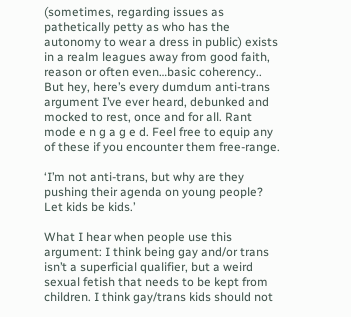(sometimes, regarding issues as pathetically petty as who has the autonomy to wear a dress in public) exists in a realm leagues away from good faith, reason or often even…basic coherency.. But hey, here’s every dumdum anti-trans argument I’ve ever heard, debunked and mocked to rest, once and for all. Rant mode e n g a g e d. Feel free to equip any of these if you encounter them free-range.

‘I’m not anti-trans, but why are they pushing their agenda on young people? Let kids be kids.’

What I hear when people use this argument: I think being gay and/or trans isn’t a superficial qualifier, but a weird sexual fetish that needs to be kept from children. I think gay/trans kids should not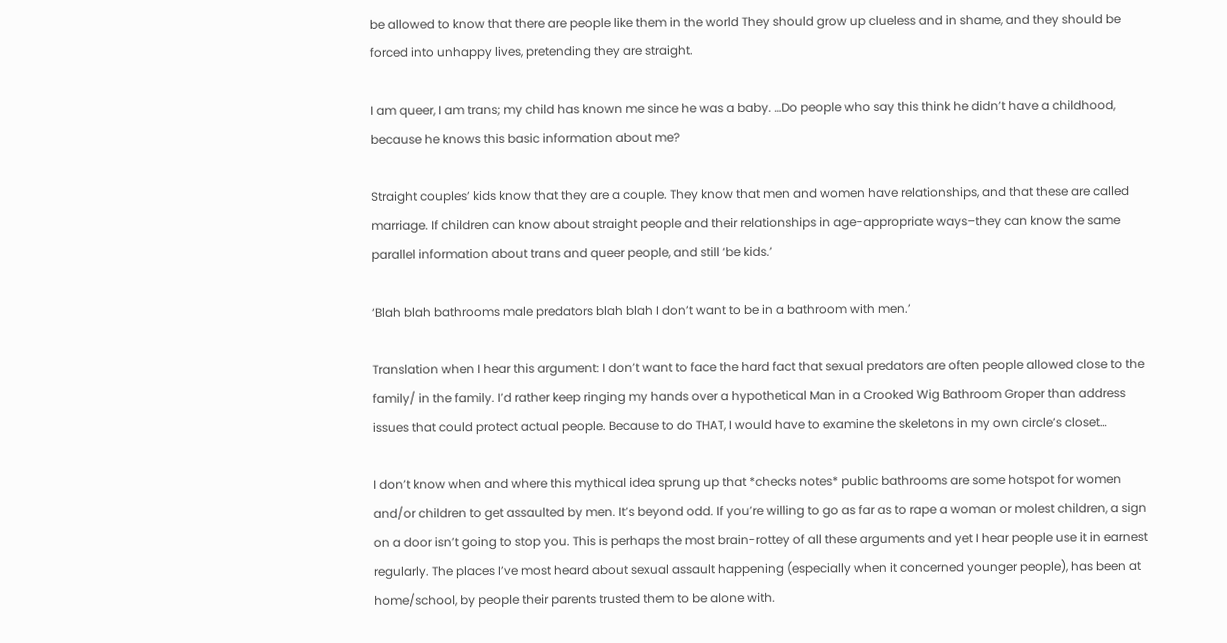be allowed to know that there are people like them in the world They should grow up clueless and in shame, and they should be forced into unhappy lives, pretending they are straight.

I am queer, I am trans; my child has known me since he was a baby. …Do people who say this think he didn’t have a childhood, because he knows this basic information about me?

Straight couples’ kids know that they are a couple. They know that men and women have relationships, and that these are called marriage. If children can know about straight people and their relationships in age-appropriate ways–they can know the same parallel information about trans and queer people, and still ‘be kids.’

‘Blah blah bathrooms male predators blah blah I don’t want to be in a bathroom with men.’

Translation when I hear this argument: I don’t want to face the hard fact that sexual predators are often people allowed close to the family/ in the family. I’d rather keep ringing my hands over a hypothetical Man in a Crooked Wig Bathroom Groper than address issues that could protect actual people. Because to do THAT, I would have to examine the skeletons in my own circle’s closet…

I don’t know when and where this mythical idea sprung up that *checks notes* public bathrooms are some hotspot for women and/or children to get assaulted by men. It’s beyond odd. If you’re willing to go as far as to rape a woman or molest children, a sign on a door isn’t going to stop you. This is perhaps the most brain-rottey of all these arguments and yet I hear people use it in earnest regularly. The places I’ve most heard about sexual assault happening (especially when it concerned younger people), has been at home/school, by people their parents trusted them to be alone with.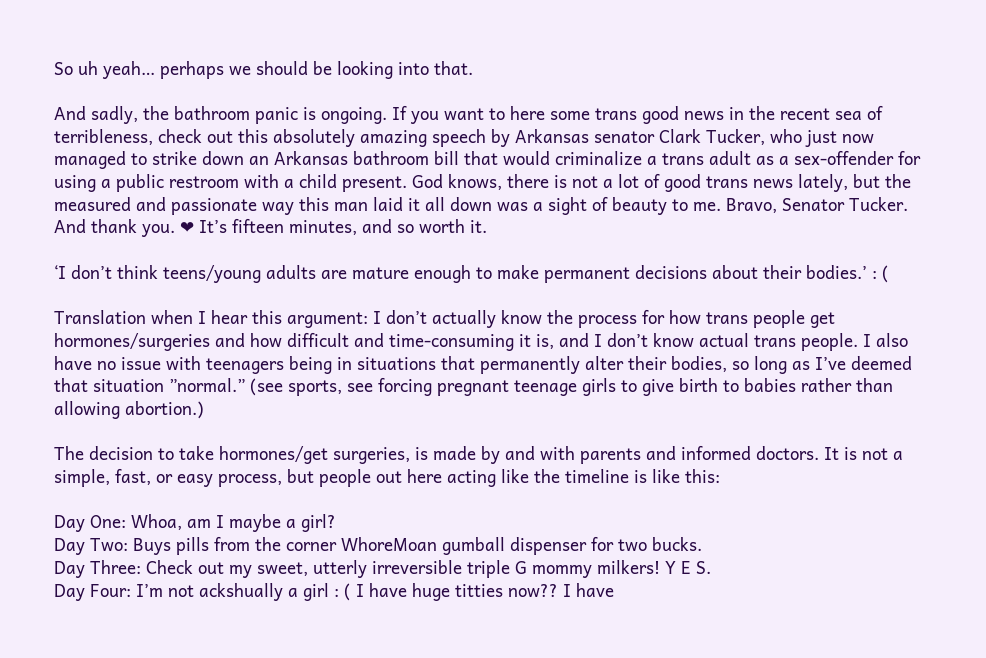So uh yeah… perhaps we should be looking into that.

And sadly, the bathroom panic is ongoing. If you want to here some trans good news in the recent sea of terribleness, check out this absolutely amazing speech by Arkansas senator Clark Tucker, who just now managed to strike down an Arkansas bathroom bill that would criminalize a trans adult as a sex-offender for using a public restroom with a child present. God knows, there is not a lot of good trans news lately, but the measured and passionate way this man laid it all down was a sight of beauty to me. Bravo, Senator Tucker. And thank you. ❤ It’s fifteen minutes, and so worth it.

‘I don’t think teens/young adults are mature enough to make permanent decisions about their bodies.’ : (

Translation when I hear this argument: I don’t actually know the process for how trans people get hormones/surgeries and how difficult and time-consuming it is, and I don’t know actual trans people. I also have no issue with teenagers being in situations that permanently alter their bodies, so long as I’ve deemed that situation ”normal.” (see sports, see forcing pregnant teenage girls to give birth to babies rather than allowing abortion.)

The decision to take hormones/get surgeries, is made by and with parents and informed doctors. It is not a simple, fast, or easy process, but people out here acting like the timeline is like this:

Day One: Whoa, am I maybe a girl?
Day Two: Buys pills from the corner WhoreMoan gumball dispenser for two bucks.
Day Three: Check out my sweet, utterly irreversible triple G mommy milkers! Y E S.
Day Four: I’m not ackshually a girl : ( I have huge titties now?? I have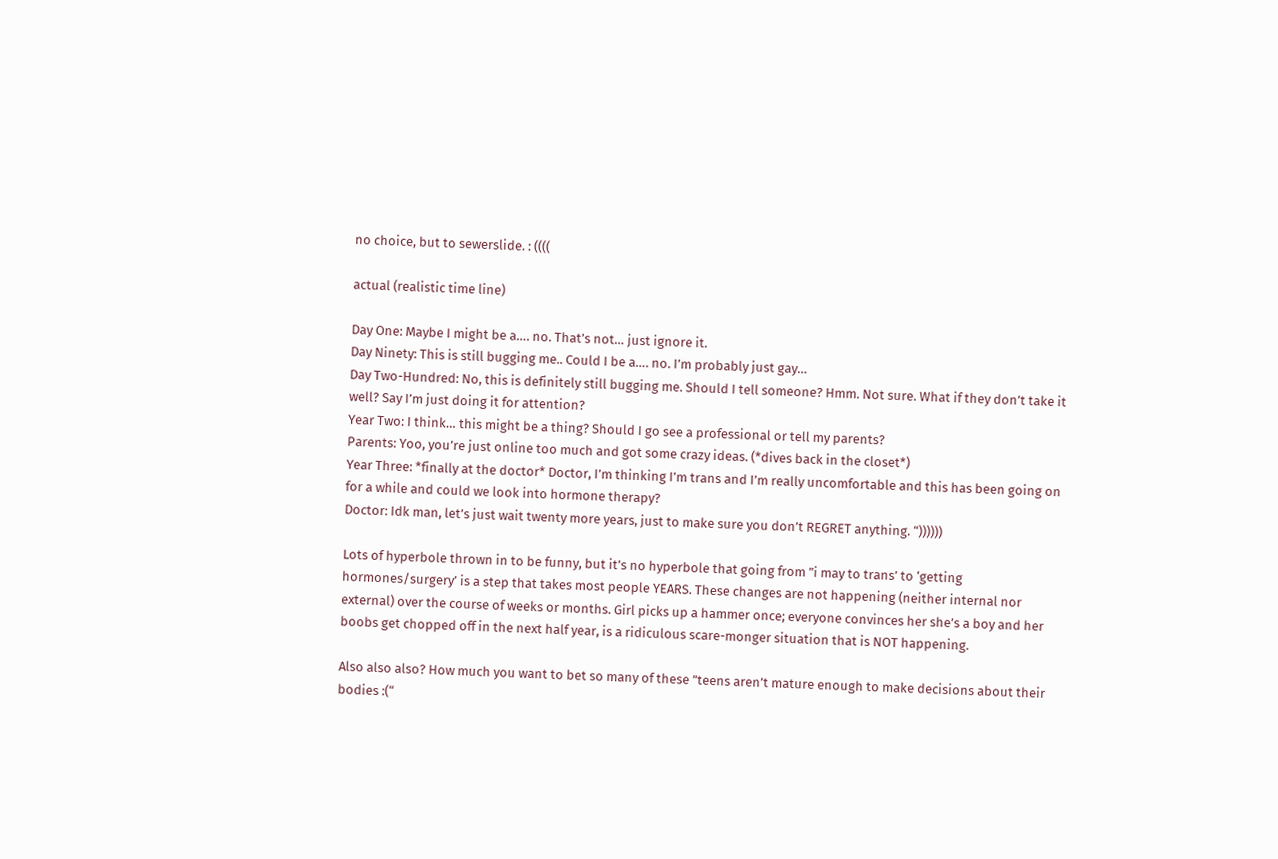no choice, but to sewerslide. : ((((

actual (realistic time line)

Day One: Maybe I might be a…. no. That’s not… just ignore it.
Day Ninety: This is still bugging me.. Could I be a…. no. I’m probably just gay…
Day Two-Hundred: No, this is definitely still bugging me. Should I tell someone? Hmm. Not sure. What if they don’t take it well? Say I’m just doing it for attention?
Year Two: I think… this might be a thing? Should I go see a professional or tell my parents?
Parents: Yoo, you’re just online too much and got some crazy ideas. (*dives back in the closet*)
Year Three: *finally at the doctor* Doctor, I’m thinking I’m trans and I’m really uncomfortable and this has been going on for a while and could we look into hormone therapy?
Doctor: Idk man, let’s just wait twenty more years, just to make sure you don’t REGRET anything. “))))))

Lots of hyperbole thrown in to be funny, but it’s no hyperbole that going from ”i may to trans’ to ‘getting hormones/surgery’ is a step that takes most people YEARS. These changes are not happening (neither internal nor external) over the course of weeks or months. Girl picks up a hammer once; everyone convinces her she’s a boy and her boobs get chopped off in the next half year, is a ridiculous scare-monger situation that is NOT happening.

Also also also? How much you want to bet so many of these ”teens aren’t mature enough to make decisions about their bodies :(“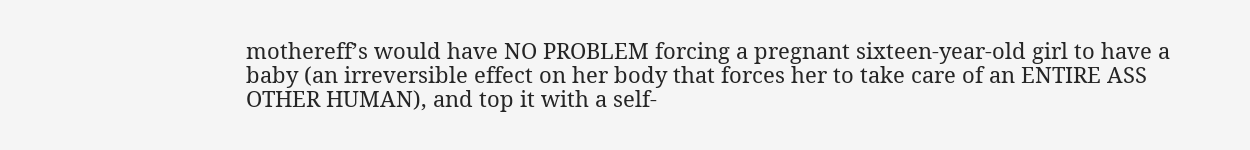mothereff’s would have NO PROBLEM forcing a pregnant sixteen-year-old girl to have a baby (an irreversible effect on her body that forces her to take care of an ENTIRE ASS OTHER HUMAN), and top it with a self-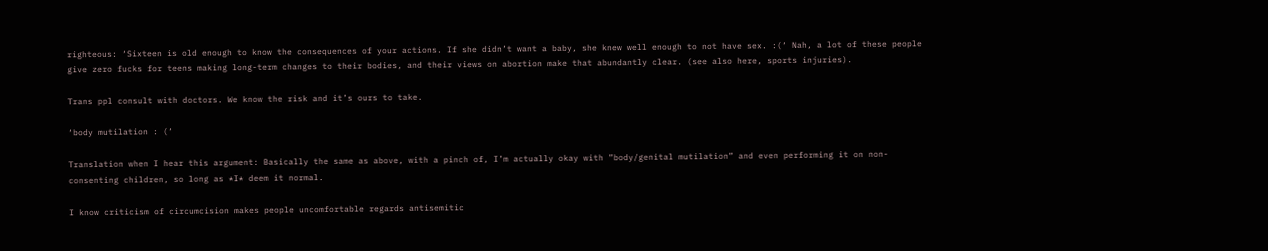righteous: ‘Sixteen is old enough to know the consequences of your actions. If she didn’t want a baby, she knew well enough to not have sex. :(‘ Nah, a lot of these people give zero fucks for teens making long-term changes to their bodies, and their views on abortion make that abundantly clear. (see also here, sports injuries).

Trans ppl consult with doctors. We know the risk and it’s ours to take.

‘body mutilation : (‘

Translation when I hear this argument: Basically the same as above, with a pinch of, I’m actually okay with ”body/genital mutilation” and even performing it on non-consenting children, so long as *I* deem it normal.

I know criticism of circumcision makes people uncomfortable regards antisemitic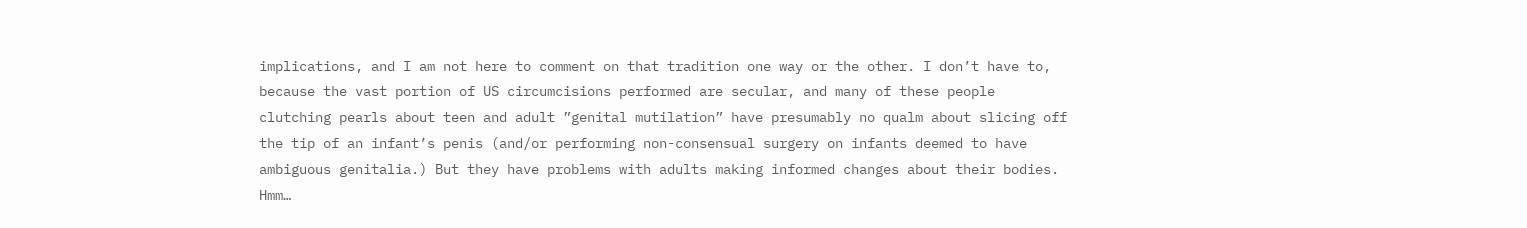implications, and I am not here to comment on that tradition one way or the other. I don’t have to, because the vast portion of US circumcisions performed are secular, and many of these people clutching pearls about teen and adult ”genital mutilation” have presumably no qualm about slicing off the tip of an infant’s penis (and/or performing non-consensual surgery on infants deemed to have ambiguous genitalia.) But they have problems with adults making informed changes about their bodies. Hmm…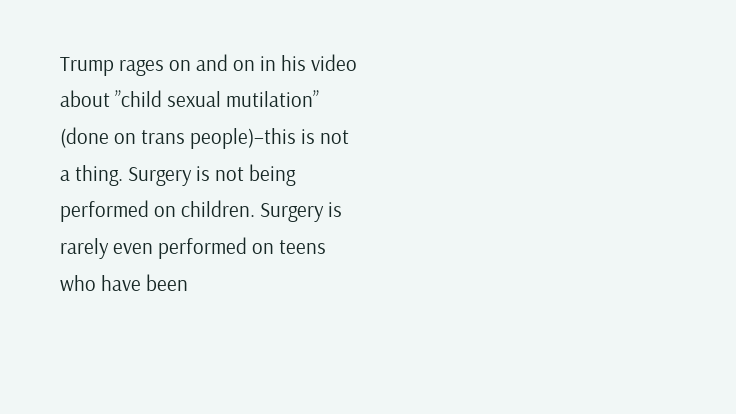Trump rages on and on in his video about ”child sexual mutilation” (done on trans people)–this is not a thing. Surgery is not being performed on children. Surgery is rarely even performed on teens who have been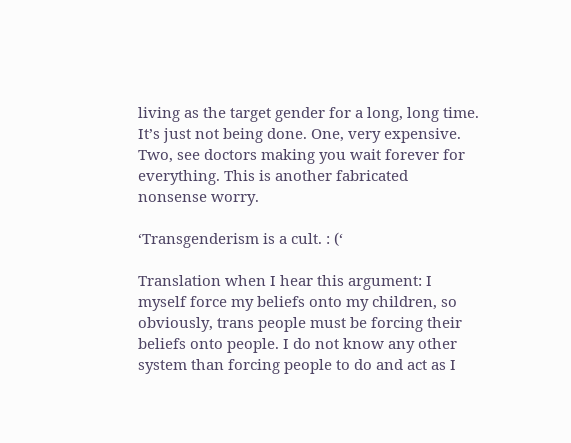living as the target gender for a long, long time. It’s just not being done. One, very expensive. Two, see doctors making you wait forever for everything. This is another fabricated nonsense worry.

‘Transgenderism is a cult. : (‘

Translation when I hear this argument: I myself force my beliefs onto my children, so obviously, trans people must be forcing their beliefs onto people. I do not know any other system than forcing people to do and act as I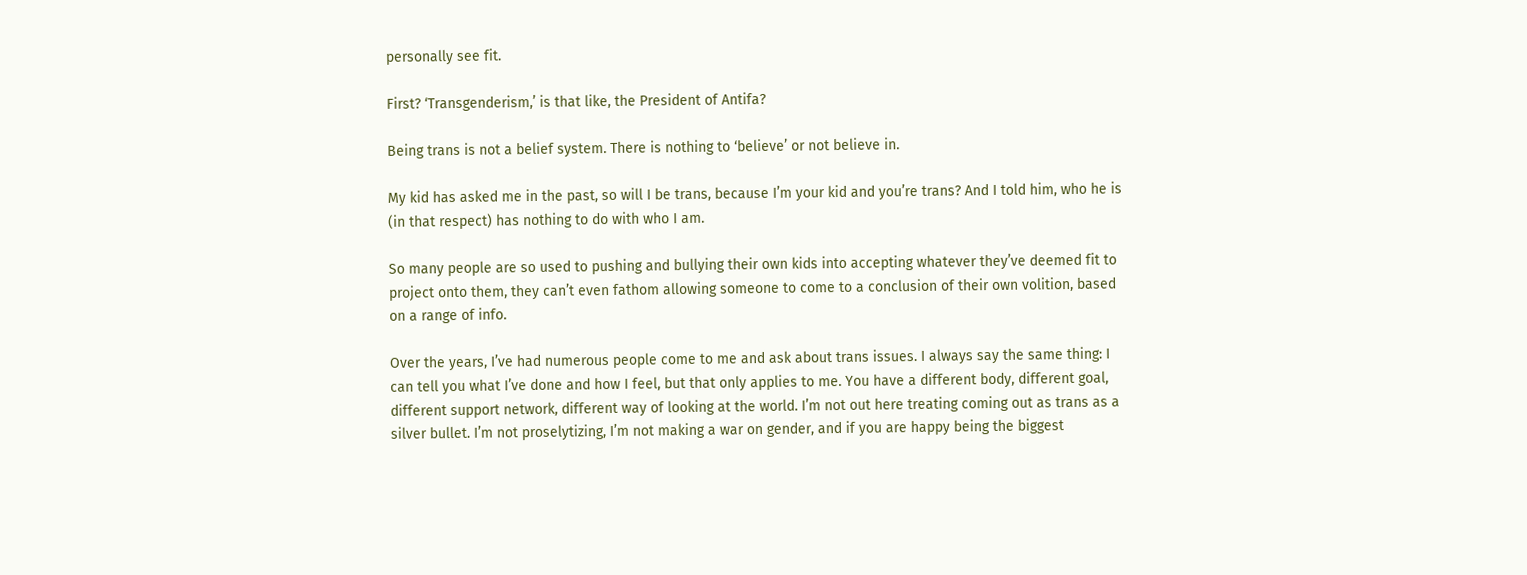personally see fit.

First? ‘Transgenderism,’ is that like, the President of Antifa?

Being trans is not a belief system. There is nothing to ‘believe’ or not believe in.

My kid has asked me in the past, so will I be trans, because I’m your kid and you’re trans? And I told him, who he is (in that respect) has nothing to do with who I am.

So many people are so used to pushing and bullying their own kids into accepting whatever they’ve deemed fit to project onto them, they can’t even fathom allowing someone to come to a conclusion of their own volition, based on a range of info.

Over the years, I’ve had numerous people come to me and ask about trans issues. I always say the same thing: I can tell you what I’ve done and how I feel, but that only applies to me. You have a different body, different goal, different support network, different way of looking at the world. I’m not out here treating coming out as trans as a silver bullet. I’m not proselytizing, I’m not making a war on gender, and if you are happy being the biggest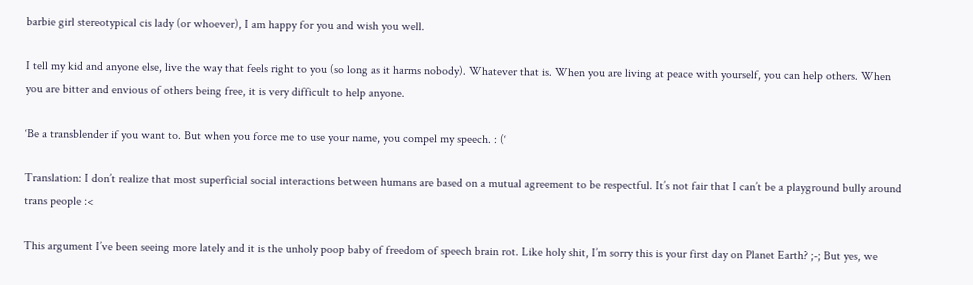barbie girl stereotypical cis lady (or whoever), I am happy for you and wish you well.

I tell my kid and anyone else, live the way that feels right to you (so long as it harms nobody). Whatever that is. When you are living at peace with yourself, you can help others. When you are bitter and envious of others being free, it is very difficult to help anyone.

‘Be a transblender if you want to. But when you force me to use your name, you compel my speech. : (‘

Translation: I don’t realize that most superficial social interactions between humans are based on a mutual agreement to be respectful. It’s not fair that I can’t be a playground bully around trans people :<

This argument I’ve been seeing more lately and it is the unholy poop baby of freedom of speech brain rot. Like holy shit, I’m sorry this is your first day on Planet Earth? ;-; But yes, we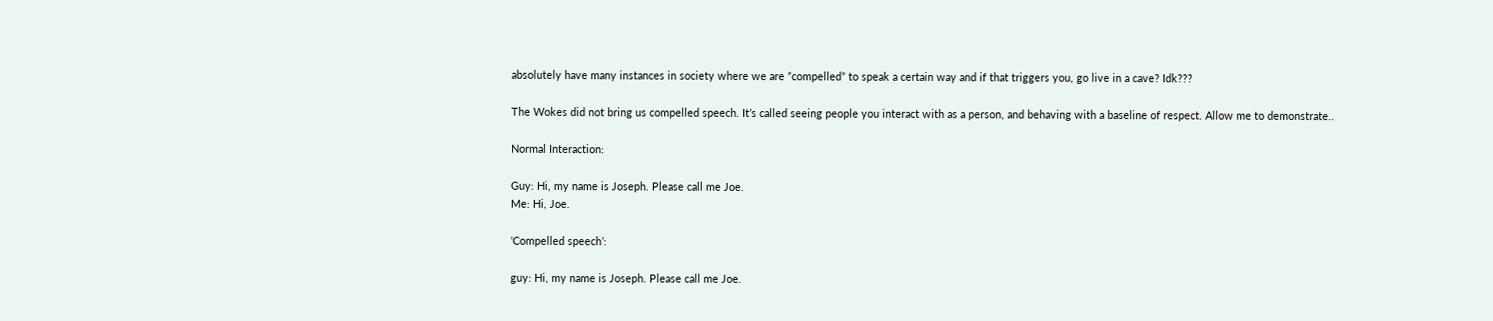absolutely have many instances in society where we are ”compelled” to speak a certain way and if that triggers you, go live in a cave? Idk???

The Wokes did not bring us compelled speech. It’s called seeing people you interact with as a person, and behaving with a baseline of respect. Allow me to demonstrate..

Normal Interaction:

Guy: Hi, my name is Joseph. Please call me Joe.
Me: Hi, Joe.

‘Compelled speech’:

guy: Hi, my name is Joseph. Please call me Joe.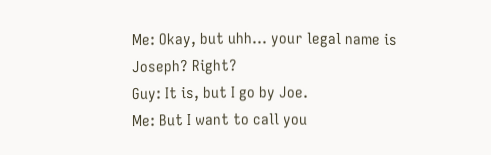Me: Okay, but uhh… your legal name is Joseph? Right?
Guy: It is, but I go by Joe.
Me: But I want to call you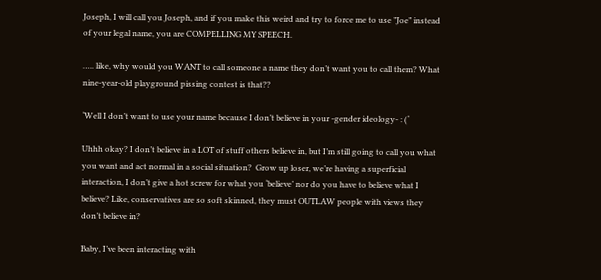Joseph, I will call you Joseph, and if you make this weird and try to force me to use ”Joe” instead of your legal name, you are COMPELLING MY SPEECH.

….. like, why would you WANT to call someone a name they don’t want you to call them? What nine-year-old playground pissing contest is that??

‘Well I don’t want to use your name because I don’t believe in your -gender ideology- : (‘

Uhhh okay? I don’t believe in a LOT of stuff others believe in, but I’m still going to call you what you want and act normal in a social situation?  Grow up loser, we’re having a superficial interaction, I don’t give a hot screw for what you ‘believe’ nor do you have to believe what I believe? Like, conservatives are so soft skinned, they must OUTLAW people with views they don’t believe in?

Baby, I’ve been interacting with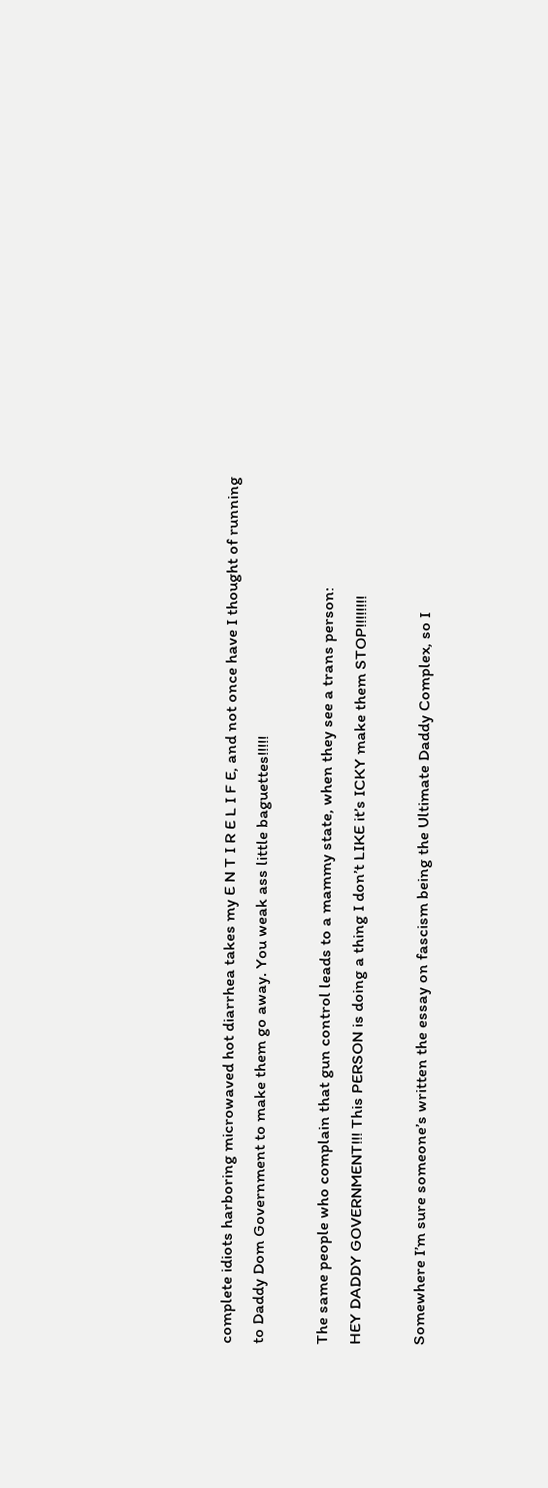complete idiots harboring microwaved hot diarrhea takes my E N T I R E L I F E, and not once have I thought of running to Daddy Dom Government to make them go away. You weak ass little baguettes!!!!!

The same people who complain that gun control leads to a mammy state, when they see a trans person:
HEY DADDY GOVERNMENT!!! This PERSON is doing a thing I don’t LIKE it’s ICKY make them STOP!!!!!!!!

Somewhere I’m sure someone’s written the essay on fascism being the Ultimate Daddy Complex, so I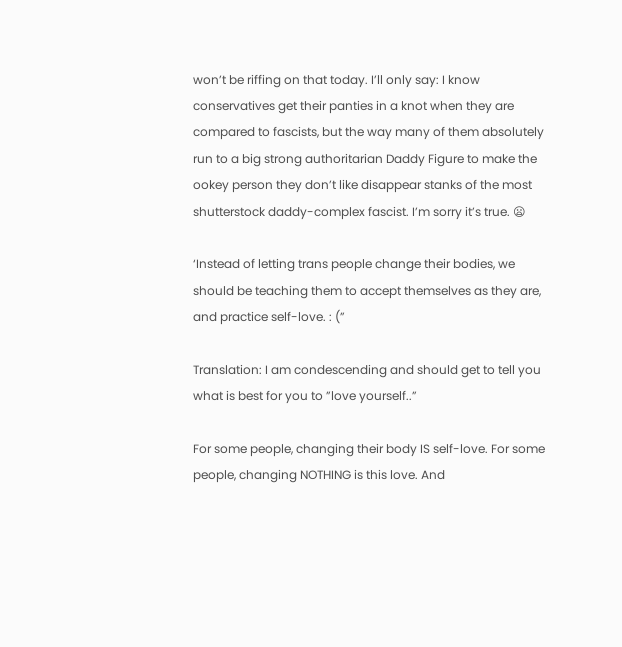won’t be riffing on that today. I’ll only say: I know conservatives get their panties in a knot when they are compared to fascists, but the way many of them absolutely run to a big strong authoritarian Daddy Figure to make the ookey person they don’t like disappear stanks of the most shutterstock daddy-complex fascist. I’m sorry it’s true. 😦

‘Instead of letting trans people change their bodies, we should be teaching them to accept themselves as they are, and practice self-love. : (”

Translation: I am condescending and should get to tell you what is best for you to ”love yourself..”

For some people, changing their body IS self-love. For some people, changing NOTHING is this love. And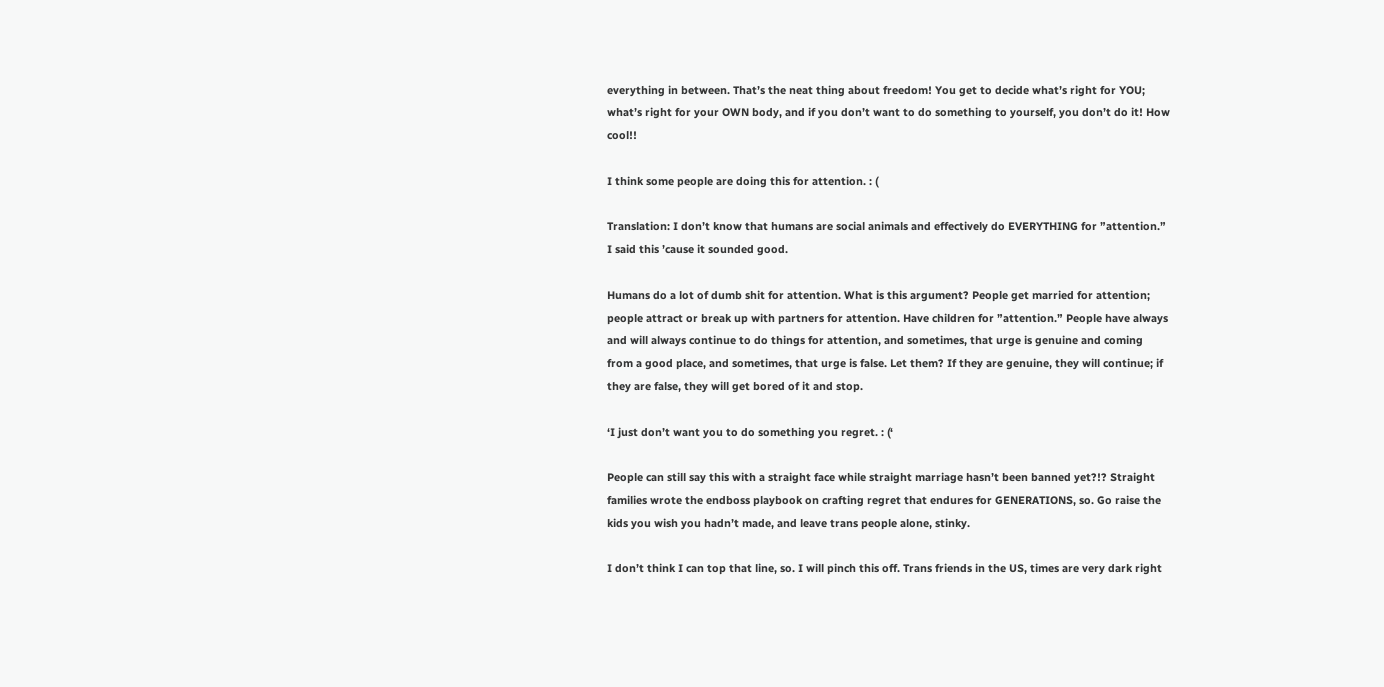everything in between. That’s the neat thing about freedom! You get to decide what’s right for YOU; what’s right for your OWN body, and if you don’t want to do something to yourself, you don’t do it! How cool!!

I think some people are doing this for attention. : (

Translation: I don’t know that humans are social animals and effectively do EVERYTHING for ”attention.” I said this ’cause it sounded good.

Humans do a lot of dumb shit for attention. What is this argument? People get married for attention; people attract or break up with partners for attention. Have children for ”attention.” People have always and will always continue to do things for attention, and sometimes, that urge is genuine and coming from a good place, and sometimes, that urge is false. Let them? If they are genuine, they will continue; if they are false, they will get bored of it and stop.

‘I just don’t want you to do something you regret. : (‘

People can still say this with a straight face while straight marriage hasn’t been banned yet?!? Straight families wrote the endboss playbook on crafting regret that endures for GENERATIONS, so. Go raise the kids you wish you hadn’t made, and leave trans people alone, stinky.

I don’t think I can top that line, so. I will pinch this off. Trans friends in the US, times are very dark right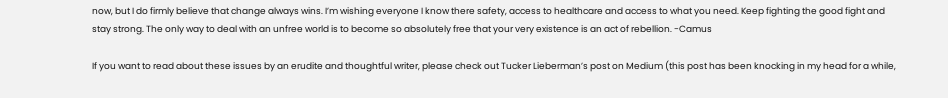now, but I do firmly believe that change always wins. I’m wishing everyone I know there safety, access to healthcare and access to what you need. Keep fighting the good fight and stay strong. The only way to deal with an unfree world is to become so absolutely free that your very existence is an act of rebellion. -Camus

If you want to read about these issues by an erudite and thoughtful writer, please check out Tucker Lieberman’s post on Medium (this post has been knocking in my head for a while,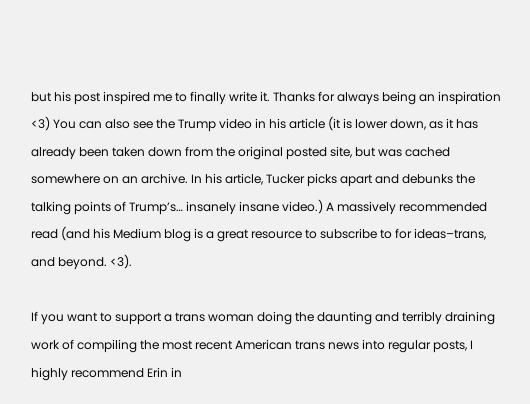but his post inspired me to finally write it. Thanks for always being an inspiration <3) You can also see the Trump video in his article (it is lower down, as it has already been taken down from the original posted site, but was cached somewhere on an archive. In his article, Tucker picks apart and debunks the talking points of Trump’s… insanely insane video.) A massively recommended read (and his Medium blog is a great resource to subscribe to for ideas–trans, and beyond. <3).

If you want to support a trans woman doing the daunting and terribly draining work of compiling the most recent American trans news into regular posts, I highly recommend Erin in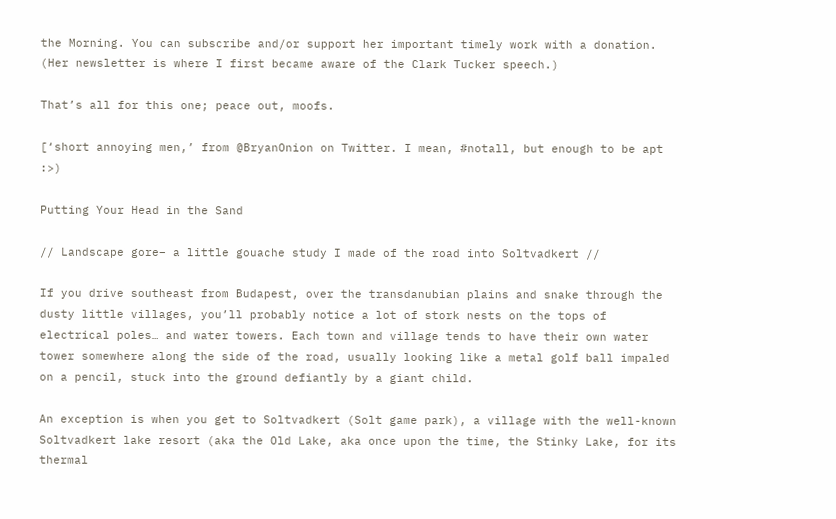the Morning. You can subscribe and/or support her important timely work with a donation. (Her newsletter is where I first became aware of the Clark Tucker speech.)

That’s all for this one; peace out, moofs.

[‘short annoying men,’ from @BryanOnion on Twitter. I mean, #notall, but enough to be apt :>)

Putting Your Head in the Sand

// Landscape gore– a little gouache study I made of the road into Soltvadkert //

If you drive southeast from Budapest, over the transdanubian plains and snake through the dusty little villages, you’ll probably notice a lot of stork nests on the tops of electrical poles… and water towers. Each town and village tends to have their own water tower somewhere along the side of the road, usually looking like a metal golf ball impaled on a pencil, stuck into the ground defiantly by a giant child.

An exception is when you get to Soltvadkert (Solt game park), a village with the well-known Soltvadkert lake resort (aka the Old Lake, aka once upon the time, the Stinky Lake, for its thermal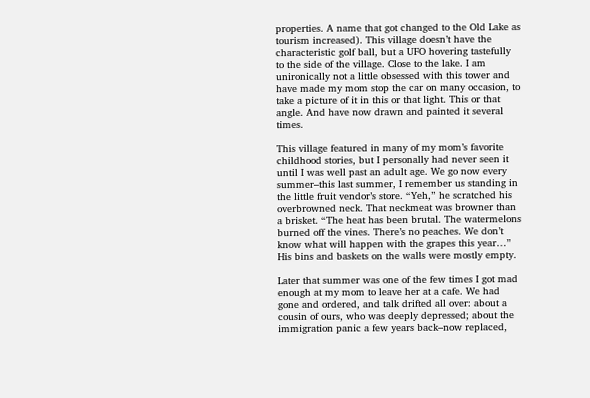properties. A name that got changed to the Old Lake as tourism increased). This village doesn’t have the characteristic golf ball, but a UFO hovering tastefully to the side of the village. Close to the lake. I am unironically not a little obsessed with this tower and have made my mom stop the car on many occasion, to take a picture of it in this or that light. This or that angle. And have now drawn and painted it several times.

This village featured in many of my mom’s favorite childhood stories, but I personally had never seen it until I was well past an adult age. We go now every summer–this last summer, I remember us standing in the little fruit vendor’s store. “Yeh,” he scratched his overbrowned neck. That neckmeat was browner than a brisket. “The heat has been brutal. The watermelons burned off the vines. There’s no peaches. We don’t know what will happen with the grapes this year…” His bins and baskets on the walls were mostly empty.

Later that summer was one of the few times I got mad enough at my mom to leave her at a cafe. We had gone and ordered, and talk drifted all over: about a cousin of ours, who was deeply depressed; about the immigration panic a few years back–now replaced,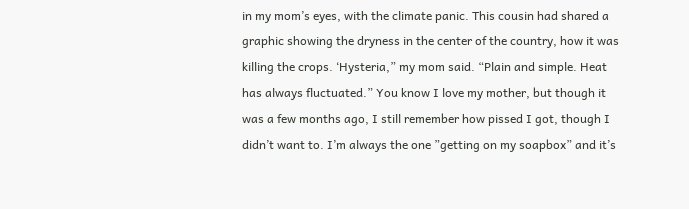in my mom’s eyes, with the climate panic. This cousin had shared a graphic showing the dryness in the center of the country, how it was killing the crops. ‘Hysteria,” my mom said. “Plain and simple. Heat has always fluctuated.” You know I love my mother, but though it was a few months ago, I still remember how pissed I got, though I didn’t want to. I’m always the one ”getting on my soapbox” and it’s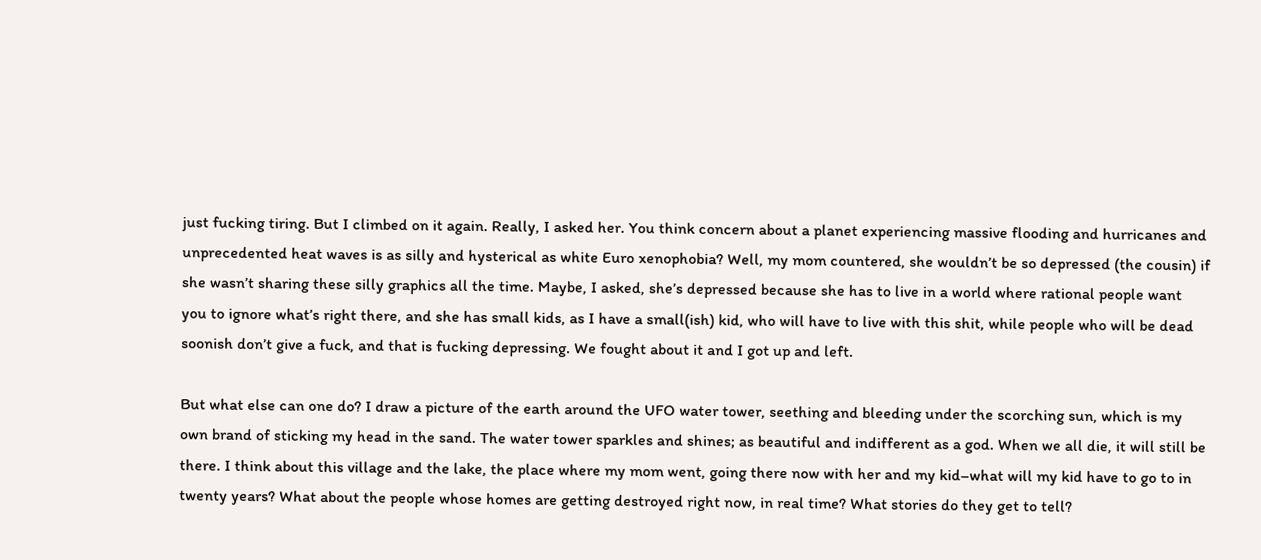just fucking tiring. But I climbed on it again. Really, I asked her. You think concern about a planet experiencing massive flooding and hurricanes and unprecedented heat waves is as silly and hysterical as white Euro xenophobia? Well, my mom countered, she wouldn’t be so depressed (the cousin) if she wasn’t sharing these silly graphics all the time. Maybe, I asked, she’s depressed because she has to live in a world where rational people want you to ignore what’s right there, and she has small kids, as I have a small(ish) kid, who will have to live with this shit, while people who will be dead soonish don’t give a fuck, and that is fucking depressing. We fought about it and I got up and left.

But what else can one do? I draw a picture of the earth around the UFO water tower, seething and bleeding under the scorching sun, which is my own brand of sticking my head in the sand. The water tower sparkles and shines; as beautiful and indifferent as a god. When we all die, it will still be there. I think about this village and the lake, the place where my mom went, going there now with her and my kid–what will my kid have to go to in twenty years? What about the people whose homes are getting destroyed right now, in real time? What stories do they get to tell?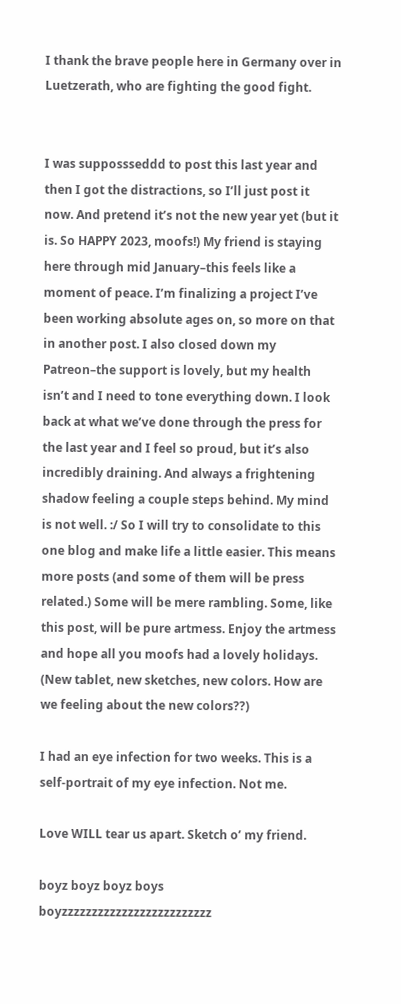I thank the brave people here in Germany over in Luetzerath, who are fighting the good fight.


I was suppossseddd to post this last year and then I got the distractions, so I’ll just post it now. And pretend it’s not the new year yet (but it is. So HAPPY 2023, moofs!) My friend is staying here through mid January–this feels like a moment of peace. I’m finalizing a project I’ve been working absolute ages on, so more on that in another post. I also closed down my Patreon–the support is lovely, but my health isn’t and I need to tone everything down. I look back at what we’ve done through the press for the last year and I feel so proud, but it’s also incredibly draining. And always a frightening shadow feeling a couple steps behind. My mind is not well. :/ So I will try to consolidate to this one blog and make life a little easier. This means more posts (and some of them will be press related.) Some will be mere rambling. Some, like this post, will be pure artmess. Enjoy the artmess and hope all you moofs had a lovely holidays. (New tablet, new sketches, new colors. How are we feeling about the new colors??)

I had an eye infection for two weeks. This is a self-portrait of my eye infection. Not me.

Love WILL tear us apart. Sketch o’ my friend.

boyz boyz boyz boys boyzzzzzzzzzzzzzzzzzzzzzzzzz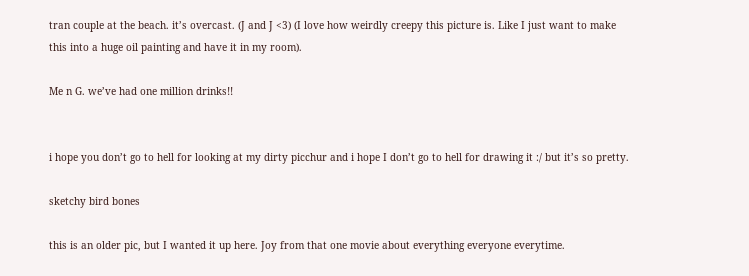tran couple at the beach. it’s overcast. (J and J <3) (I love how weirdly creepy this picture is. Like I just want to make this into a huge oil painting and have it in my room).

Me n G. we’ve had one million drinks!!


i hope you don’t go to hell for looking at my dirty picchur and i hope I don’t go to hell for drawing it :/ but it’s so pretty.

sketchy bird bones

this is an older pic, but I wanted it up here. Joy from that one movie about everything everyone everytime.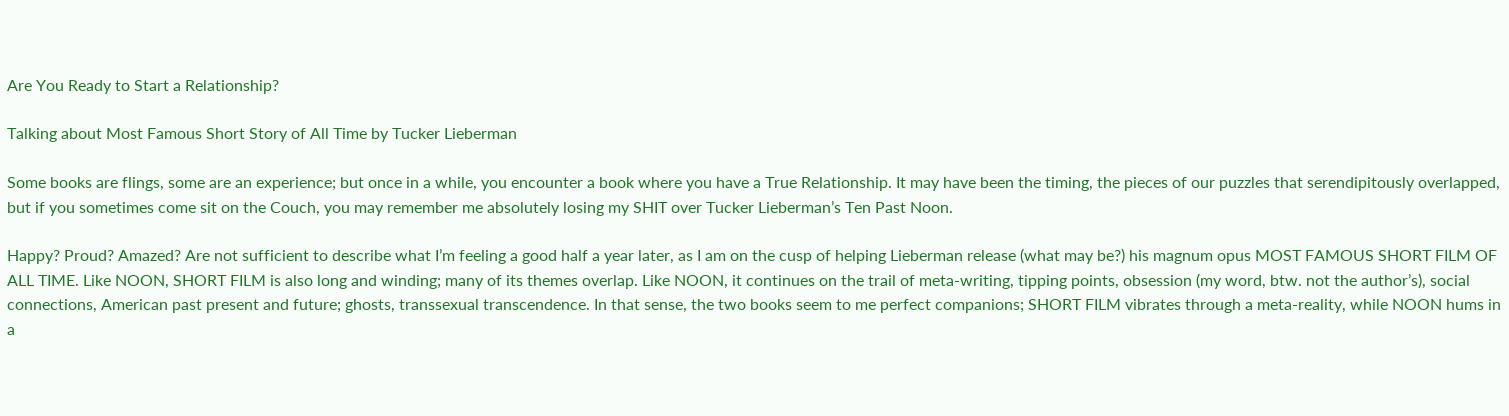Are You Ready to Start a Relationship?

Talking about Most Famous Short Story of All Time by Tucker Lieberman

Some books are flings, some are an experience; but once in a while, you encounter a book where you have a True Relationship. It may have been the timing, the pieces of our puzzles that serendipitously overlapped, but if you sometimes come sit on the Couch, you may remember me absolutely losing my SHIT over Tucker Lieberman’s Ten Past Noon.

Happy? Proud? Amazed? Are not sufficient to describe what I’m feeling a good half a year later, as I am on the cusp of helping Lieberman release (what may be?) his magnum opus MOST FAMOUS SHORT FILM OF ALL TIME. Like NOON, SHORT FILM is also long and winding; many of its themes overlap. Like NOON, it continues on the trail of meta-writing, tipping points, obsession (my word, btw. not the author’s), social connections, American past present and future; ghosts, transsexual transcendence. In that sense, the two books seem to me perfect companions; SHORT FILM vibrates through a meta-reality, while NOON hums in a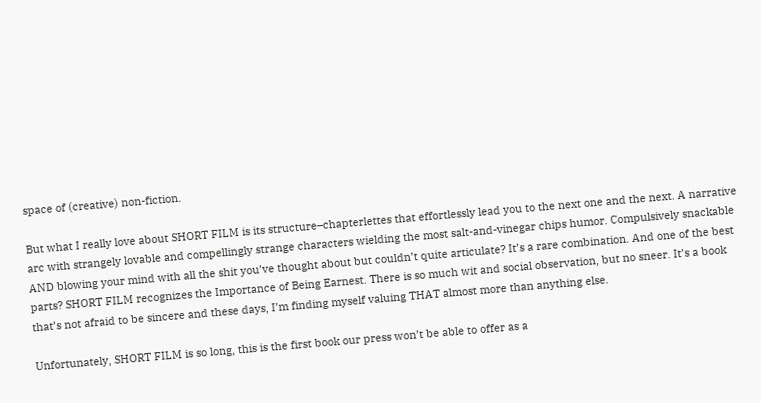space of (creative) non-fiction.

But what I really love about SHORT FILM is its structure–chapterlettes that effortlessly lead you to the next one and the next. A narrative arc with strangely lovable and compellingly strange characters wielding the most salt-and-vinegar chips humor. Compulsively snackable AND blowing your mind with all the shit you’ve thought about but couldn’t quite articulate? It’s a rare combination. And one of the best parts? SHORT FILM recognizes the Importance of Being Earnest. There is so much wit and social observation, but no sneer. It’s a book that’s not afraid to be sincere and these days, I’m finding myself valuing THAT almost more than anything else.

Unfortunately, SHORT FILM is so long, this is the first book our press won’t be able to offer as a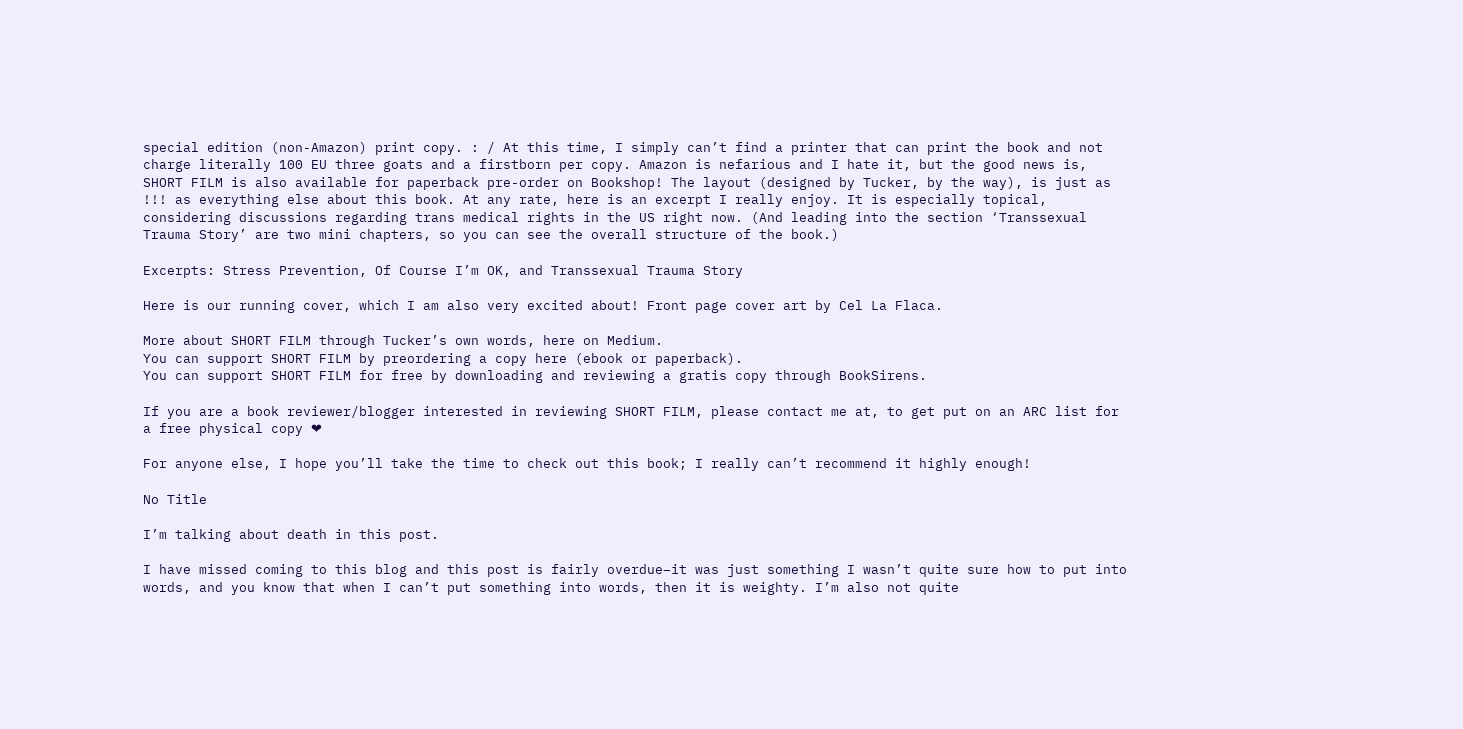special edition (non-Amazon) print copy. : / At this time, I simply can’t find a printer that can print the book and not charge literally 100 EU three goats and a firstborn per copy. Amazon is nefarious and I hate it, but the good news is, SHORT FILM is also available for paperback pre-order on Bookshop! The layout (designed by Tucker, by the way), is just as !!! as everything else about this book. At any rate, here is an excerpt I really enjoy. It is especially topical, considering discussions regarding trans medical rights in the US right now. (And leading into the section ‘Transsexual Trauma Story’ are two mini chapters, so you can see the overall structure of the book.)

Excerpts: Stress Prevention, Of Course I’m OK, and Transsexual Trauma Story

Here is our running cover, which I am also very excited about! Front page cover art by Cel La Flaca.

More about SHORT FILM through Tucker’s own words, here on Medium.
You can support SHORT FILM by preordering a copy here (ebook or paperback).
You can support SHORT FILM for free by downloading and reviewing a gratis copy through BookSirens.

If you are a book reviewer/blogger interested in reviewing SHORT FILM, please contact me at, to get put on an ARC list for a free physical copy ❤

For anyone else, I hope you’ll take the time to check out this book; I really can’t recommend it highly enough!

No Title

I’m talking about death in this post.

I have missed coming to this blog and this post is fairly overdue–it was just something I wasn’t quite sure how to put into words, and you know that when I can’t put something into words, then it is weighty. I’m also not quite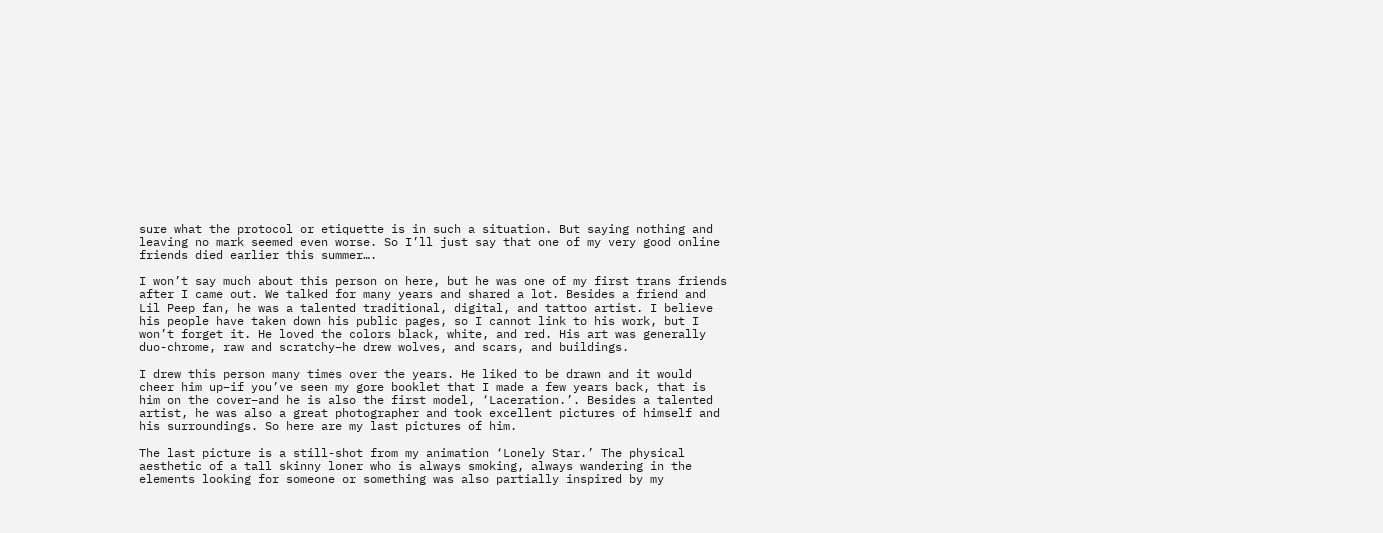sure what the protocol or etiquette is in such a situation. But saying nothing and leaving no mark seemed even worse. So I’ll just say that one of my very good online friends died earlier this summer….

I won’t say much about this person on here, but he was one of my first trans friends after I came out. We talked for many years and shared a lot. Besides a friend and Lil Peep fan, he was a talented traditional, digital, and tattoo artist. I believe his people have taken down his public pages, so I cannot link to his work, but I won’t forget it. He loved the colors black, white, and red. His art was generally duo-chrome, raw and scratchy–he drew wolves, and scars, and buildings.

I drew this person many times over the years. He liked to be drawn and it would cheer him up–if you’ve seen my gore booklet that I made a few years back, that is him on the cover–and he is also the first model, ‘Laceration.’. Besides a talented artist, he was also a great photographer and took excellent pictures of himself and his surroundings. So here are my last pictures of him.

The last picture is a still-shot from my animation ‘Lonely Star.’ The physical aesthetic of a tall skinny loner who is always smoking, always wandering in the elements looking for someone or something was also partially inspired by my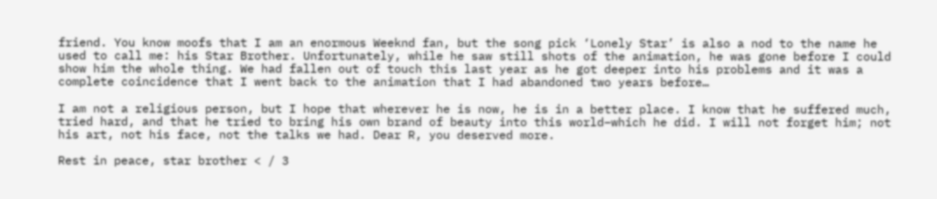friend. You know moofs that I am an enormous Weeknd fan, but the song pick ‘Lonely Star’ is also a nod to the name he used to call me: his Star Brother. Unfortunately, while he saw still shots of the animation, he was gone before I could show him the whole thing. We had fallen out of touch this last year as he got deeper into his problems and it was a complete coincidence that I went back to the animation that I had abandoned two years before…

I am not a religious person, but I hope that wherever he is now, he is in a better place. I know that he suffered much, tried hard, and that he tried to bring his own brand of beauty into this world–which he did. I will not forget him; not his art, not his face, not the talks we had. Dear R, you deserved more.

Rest in peace, star brother < / 3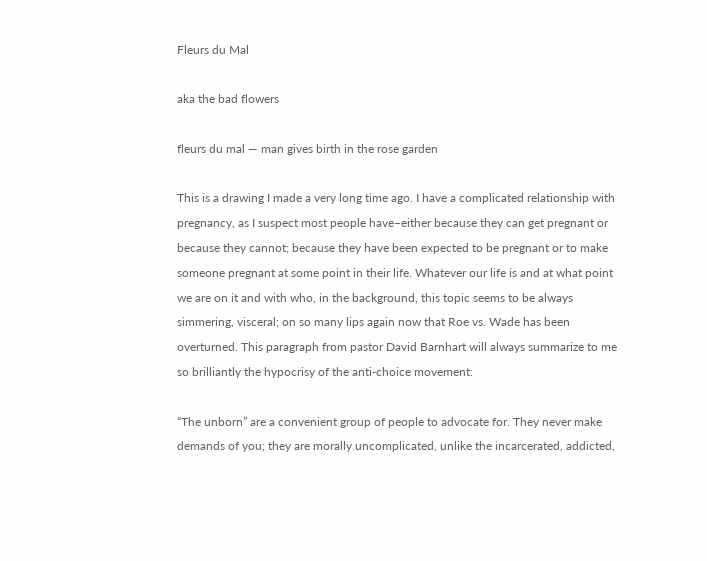Fleurs du Mal

aka the bad flowers

fleurs du mal — man gives birth in the rose garden

This is a drawing I made a very long time ago. I have a complicated relationship with pregnancy, as I suspect most people have–either because they can get pregnant or because they cannot; because they have been expected to be pregnant or to make someone pregnant at some point in their life. Whatever our life is and at what point we are on it and with who, in the background, this topic seems to be always simmering, visceral; on so many lips again now that Roe vs. Wade has been overturned. This paragraph from pastor David Barnhart will always summarize to me so brilliantly the hypocrisy of the anti-choice movement:

“The unborn” are a convenient group of people to advocate for. They never make demands of you; they are morally uncomplicated, unlike the incarcerated, addicted,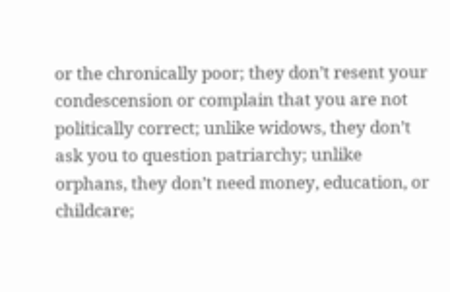or the chronically poor; they don’t resent your condescension or complain that you are not politically correct; unlike widows, they don’t ask you to question patriarchy; unlike orphans, they don’t need money, education, or childcare;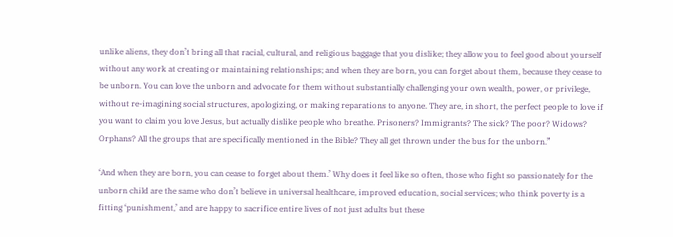unlike aliens, they don’t bring all that racial, cultural, and religious baggage that you dislike; they allow you to feel good about yourself without any work at creating or maintaining relationships; and when they are born, you can forget about them, because they cease to be unborn. You can love the unborn and advocate for them without substantially challenging your own wealth, power, or privilege, without re-imagining social structures, apologizing, or making reparations to anyone. They are, in short, the perfect people to love if you want to claim you love Jesus, but actually dislike people who breathe. Prisoners? Immigrants? The sick? The poor? Widows? Orphans? All the groups that are specifically mentioned in the Bible? They all get thrown under the bus for the unborn.”

‘And when they are born, you can cease to forget about them.’ Why does it feel like so often, those who fight so passionately for the unborn child are the same who don’t believe in universal healthcare, improved education, social services; who think poverty is a fitting ‘punishment,’ and are happy to sacrifice entire lives of not just adults but these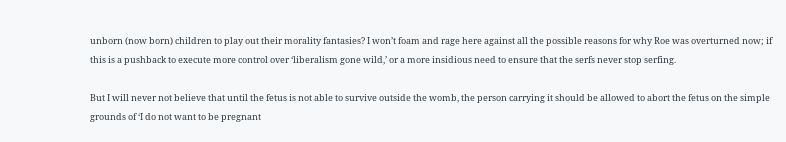unborn (now born) children to play out their morality fantasies? I won’t foam and rage here against all the possible reasons for why Roe was overturned now; if this is a pushback to execute more control over ‘liberalism gone wild,’ or a more insidious need to ensure that the serfs never stop serfing.

But I will never not believe that until the fetus is not able to survive outside the womb, the person carrying it should be allowed to abort the fetus on the simple grounds of ‘I do not want to be pregnant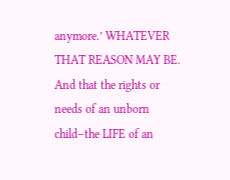anymore.’ WHATEVER THAT REASON MAY BE. And that the rights or needs of an unborn child–the LIFE of an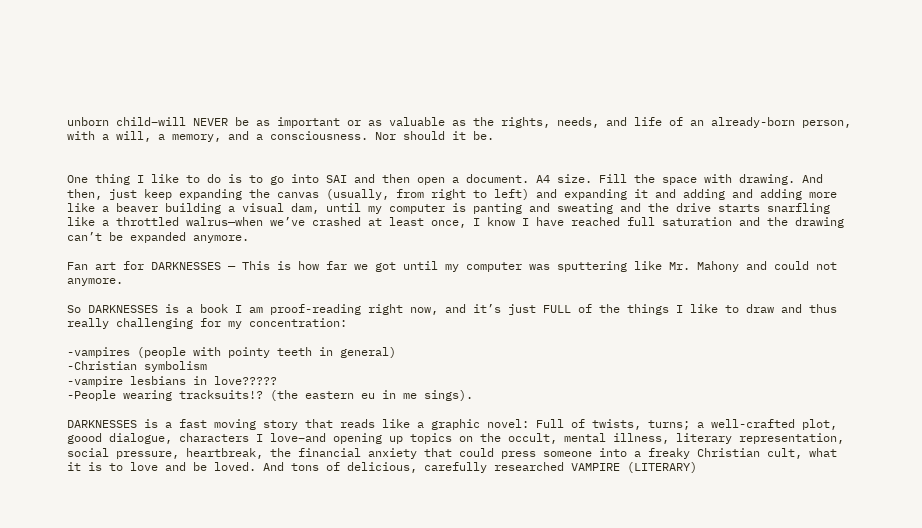unborn child–will NEVER be as important or as valuable as the rights, needs, and life of an already-born person, with a will, a memory, and a consciousness. Nor should it be.


One thing I like to do is to go into SAI and then open a document. A4 size. Fill the space with drawing. And then, just keep expanding the canvas (usually, from right to left) and expanding it and adding and adding more like a beaver building a visual dam, until my computer is panting and sweating and the drive starts snarfling like a throttled walrus—when we’ve crashed at least once, I know I have reached full saturation and the drawing can’t be expanded anymore.

Fan art for DARKNESSES — This is how far we got until my computer was sputtering like Mr. Mahony and could not anymore.

So DARKNESSES is a book I am proof-reading right now, and it’s just FULL of the things I like to draw and thus really challenging for my concentration:

-vampires (people with pointy teeth in general)
-Christian symbolism
-vampire lesbians in love?????
-People wearing tracksuits!? (the eastern eu in me sings).

DARKNESSES is a fast moving story that reads like a graphic novel: Full of twists, turns; a well-crafted plot, goood dialogue, characters I love–and opening up topics on the occult, mental illness, literary representation, social pressure, heartbreak, the financial anxiety that could press someone into a freaky Christian cult, what it is to love and be loved. And tons of delicious, carefully researched VAMPIRE (LITERARY)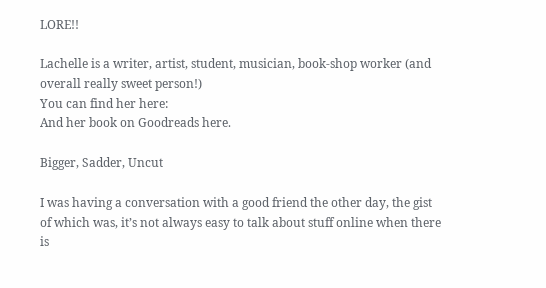LORE!!

Lachelle is a writer, artist, student, musician, book-shop worker (and overall really sweet person!)
You can find her here:
And her book on Goodreads here.

Bigger, Sadder, Uncut

I was having a conversation with a good friend the other day, the gist of which was, it’s not always easy to talk about stuff online when there is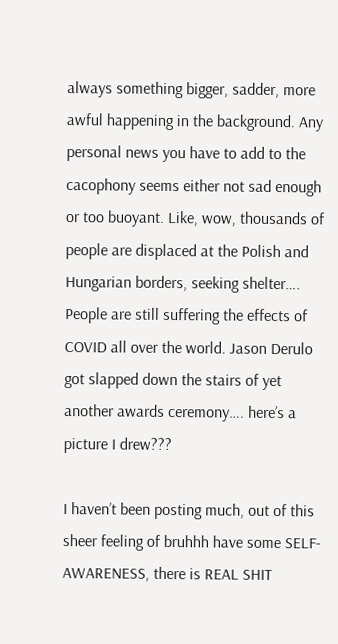always something bigger, sadder, more awful happening in the background. Any personal news you have to add to the cacophony seems either not sad enough or too buoyant. Like, wow, thousands of people are displaced at the Polish and Hungarian borders, seeking shelter…. People are still suffering the effects of COVID all over the world. Jason Derulo got slapped down the stairs of yet another awards ceremony…. here’s a picture I drew???

I haven’t been posting much, out of this sheer feeling of bruhhh have some SELF-AWARENESS, there is REAL SHIT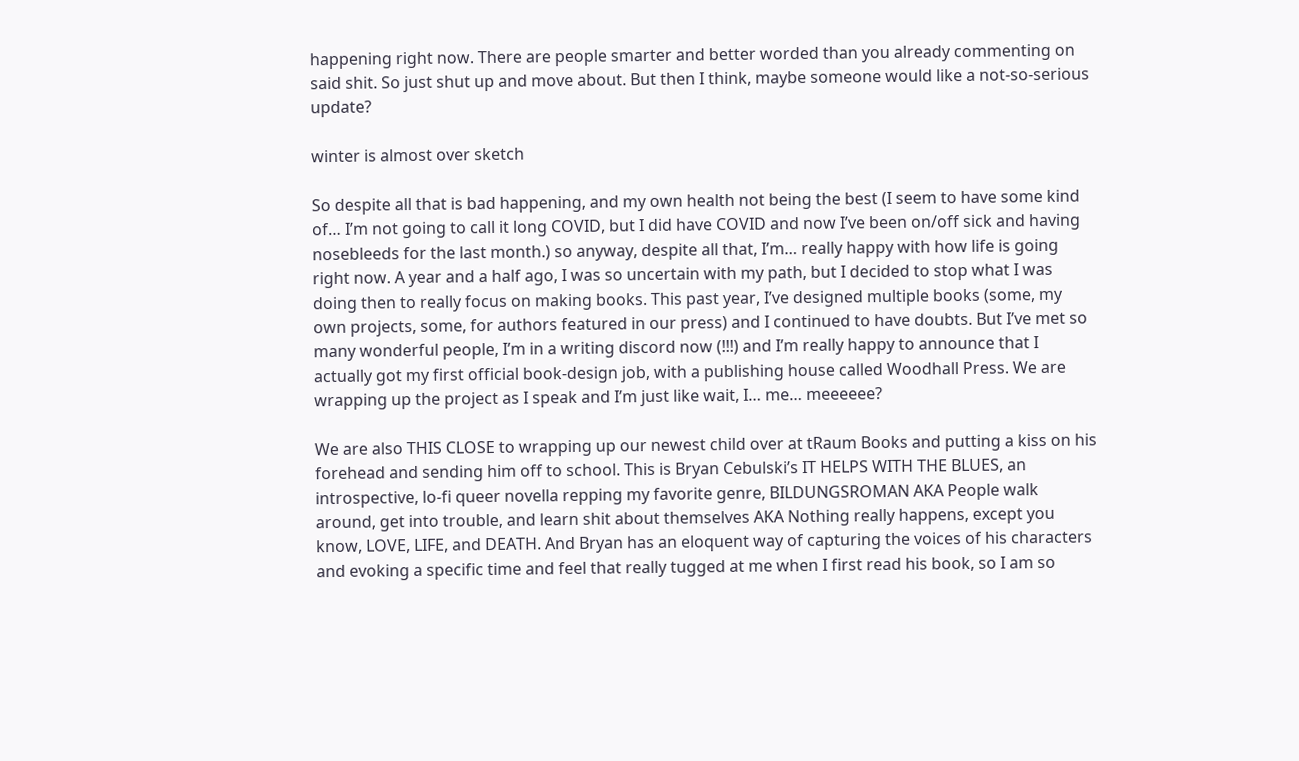happening right now. There are people smarter and better worded than you already commenting on said shit. So just shut up and move about. But then I think, maybe someone would like a not-so-serious update?

winter is almost over sketch

So despite all that is bad happening, and my own health not being the best (I seem to have some kind of… I’m not going to call it long COVID, but I did have COVID and now I’ve been on/off sick and having nosebleeds for the last month.) so anyway, despite all that, I’m… really happy with how life is going right now. A year and a half ago, I was so uncertain with my path, but I decided to stop what I was doing then to really focus on making books. This past year, I’ve designed multiple books (some, my own projects, some, for authors featured in our press) and I continued to have doubts. But I’ve met so many wonderful people, I’m in a writing discord now (!!!) and I’m really happy to announce that I actually got my first official book-design job, with a publishing house called Woodhall Press. We are wrapping up the project as I speak and I’m just like wait, I… me… meeeeee?

We are also THIS CLOSE to wrapping up our newest child over at tRaum Books and putting a kiss on his forehead and sending him off to school. This is Bryan Cebulski’s IT HELPS WITH THE BLUES, an introspective, lo-fi queer novella repping my favorite genre, BILDUNGSROMAN AKA People walk around, get into trouble, and learn shit about themselves AKA Nothing really happens, except you know, LOVE, LIFE, and DEATH. And Bryan has an eloquent way of capturing the voices of his characters and evoking a specific time and feel that really tugged at me when I first read his book, so I am so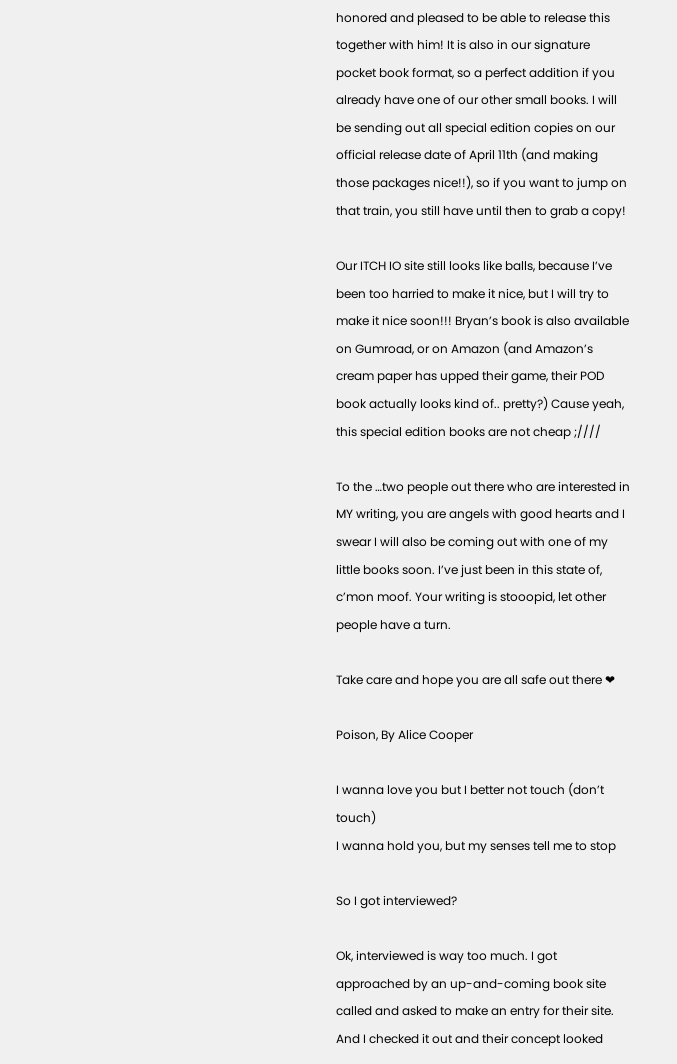honored and pleased to be able to release this together with him! It is also in our signature pocket book format, so a perfect addition if you already have one of our other small books. I will be sending out all special edition copies on our official release date of April 11th (and making those packages nice!!), so if you want to jump on that train, you still have until then to grab a copy!

Our ITCH IO site still looks like balls, because I’ve been too harried to make it nice, but I will try to make it nice soon!!! Bryan’s book is also available on Gumroad, or on Amazon (and Amazon’s cream paper has upped their game, their POD book actually looks kind of.. pretty?) Cause yeah, this special edition books are not cheap ;////

To the …two people out there who are interested in MY writing, you are angels with good hearts and I swear I will also be coming out with one of my little books soon. I’ve just been in this state of, c’mon moof. Your writing is stooopid, let other people have a turn.

Take care and hope you are all safe out there ❤

Poison, By Alice Cooper

I wanna love you but I better not touch (don’t touch)
I wanna hold you, but my senses tell me to stop

So I got interviewed?

Ok, interviewed is way too much. I got approached by an up-and-coming book site called and asked to make an entry for their site. And I checked it out and their concept looked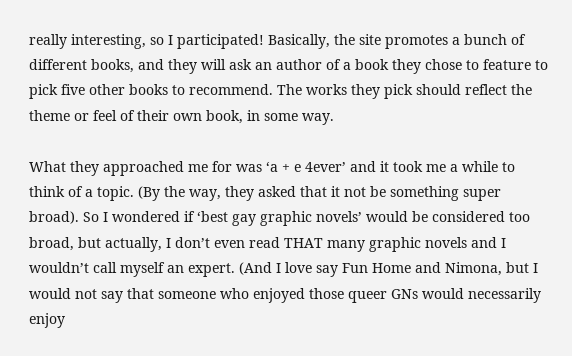really interesting, so I participated! Basically, the site promotes a bunch of different books, and they will ask an author of a book they chose to feature to pick five other books to recommend. The works they pick should reflect the theme or feel of their own book, in some way.

What they approached me for was ‘a + e 4ever’ and it took me a while to think of a topic. (By the way, they asked that it not be something super broad). So I wondered if ‘best gay graphic novels’ would be considered too broad, but actually, I don’t even read THAT many graphic novels and I wouldn’t call myself an expert. (And I love say Fun Home and Nimona, but I would not say that someone who enjoyed those queer GNs would necessarily enjoy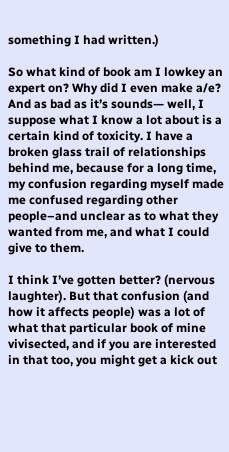something I had written.)

So what kind of book am I lowkey an expert on? Why did I even make a/e? And as bad as it’s sounds— well, I suppose what I know a lot about is a certain kind of toxicity. I have a broken glass trail of relationships behind me, because for a long time, my confusion regarding myself made me confused regarding other people–and unclear as to what they wanted from me, and what I could give to them.

I think I’ve gotten better? (nervous laughter). But that confusion (and how it affects people) was a lot of what that particular book of mine vivisected, and if you are interested in that too, you might get a kick out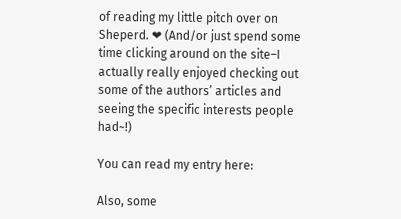of reading my little pitch over on Sheperd. ❤ (And/or just spend some time clicking around on the site–I actually really enjoyed checking out some of the authors’ articles and seeing the specific interests people had~!)

You can read my entry here:

Also, some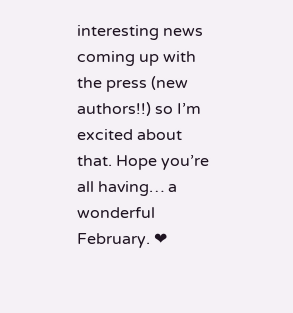interesting news coming up with the press (new authors!!) so I’m excited about that. Hope you’re all having… a wonderful February. ❤